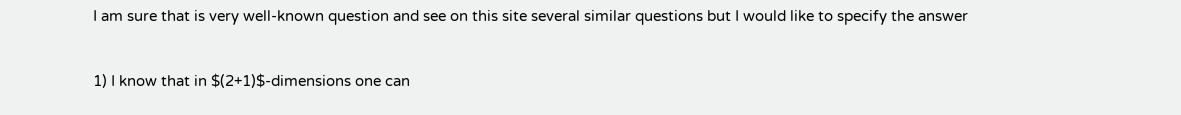I am sure that is very well-known question and see on this site several similar questions but I would like to specify the answer

1) I know that in $(2+1)$-dimensions one can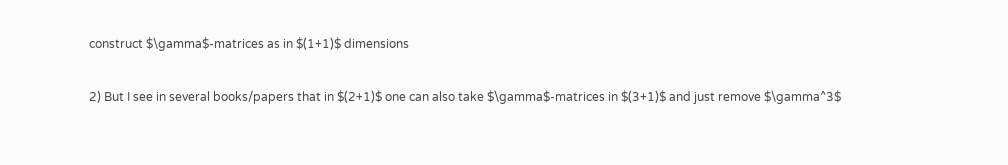construct $\gamma$-matrices as in $(1+1)$ dimensions

2) But I see in several books/papers that in $(2+1)$ one can also take $\gamma$-matrices in $(3+1)$ and just remove $\gamma^3$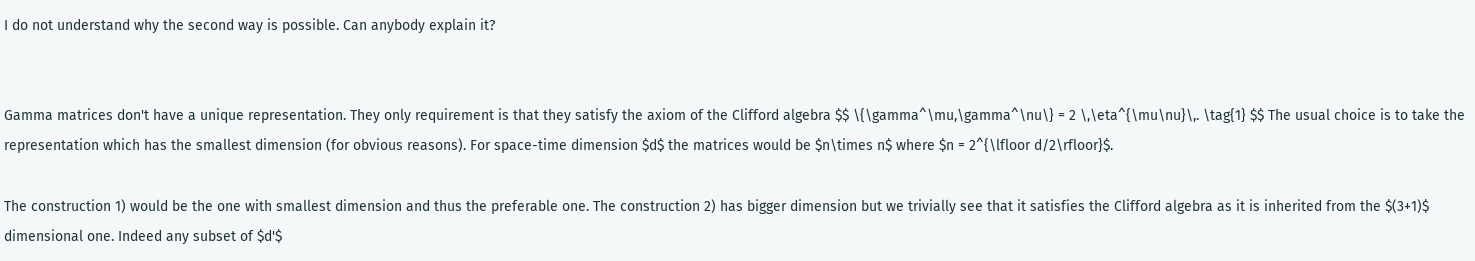I do not understand why the second way is possible. Can anybody explain it?


Gamma matrices don't have a unique representation. They only requirement is that they satisfy the axiom of the Clifford algebra $$ \{\gamma^\mu,\gamma^\nu\} = 2 \,\eta^{\mu\nu}\,. \tag{1} $$ The usual choice is to take the representation which has the smallest dimension (for obvious reasons). For space-time dimension $d$ the matrices would be $n\times n$ where $n = 2^{\lfloor d/2\rfloor}$.

The construction 1) would be the one with smallest dimension and thus the preferable one. The construction 2) has bigger dimension but we trivially see that it satisfies the Clifford algebra as it is inherited from the $(3+1)$ dimensional one. Indeed any subset of $d'$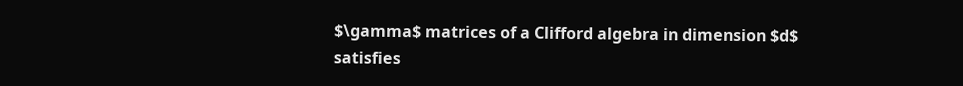$\gamma$ matrices of a Clifford algebra in dimension $d$ satisfies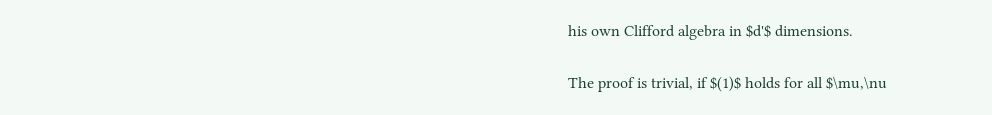his own Clifford algebra in $d'$ dimensions.

The proof is trivial, if $(1)$ holds for all $\mu,\nu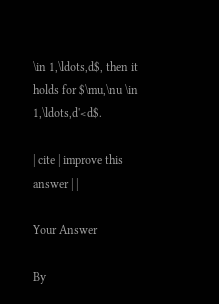\in 1,\ldots,d$, then it holds for $\mu,\nu \in 1,\ldots,d'<d$.

| cite | improve this answer | |

Your Answer

By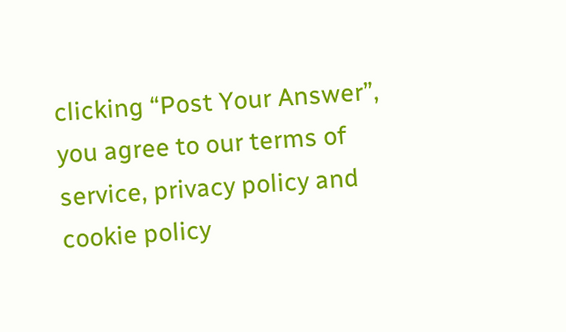clicking “Post Your Answer”, you agree to our terms of service, privacy policy and cookie policy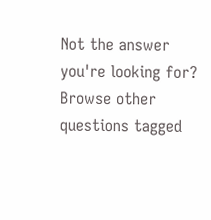Not the answer you're looking for? Browse other questions tagged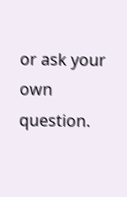or ask your own question.